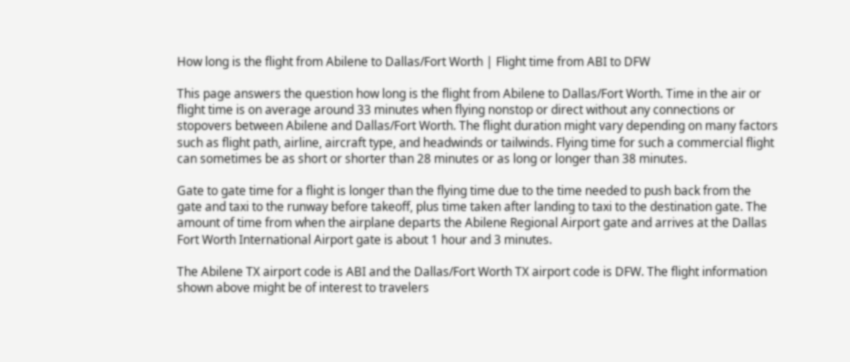How long is the flight from Abilene to Dallas/Fort Worth | Flight time from ABI to DFW

This page answers the question how long is the flight from Abilene to Dallas/Fort Worth. Time in the air or flight time is on average around 33 minutes when flying nonstop or direct without any connections or stopovers between Abilene and Dallas/Fort Worth. The flight duration might vary depending on many factors such as flight path, airline, aircraft type, and headwinds or tailwinds. Flying time for such a commercial flight can sometimes be as short or shorter than 28 minutes or as long or longer than 38 minutes.

Gate to gate time for a flight is longer than the flying time due to the time needed to push back from the gate and taxi to the runway before takeoff, plus time taken after landing to taxi to the destination gate. The amount of time from when the airplane departs the Abilene Regional Airport gate and arrives at the Dallas Fort Worth International Airport gate is about 1 hour and 3 minutes.

The Abilene TX airport code is ABI and the Dallas/Fort Worth TX airport code is DFW. The flight information shown above might be of interest to travelers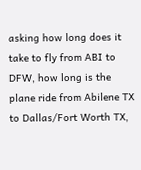asking how long does it take to fly from ABI to DFW, how long is the plane ride from Abilene TX to Dallas/Fort Worth TX,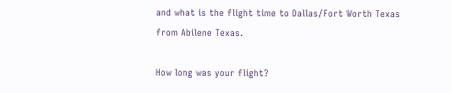and what is the flight time to Dallas/Fort Worth Texas from Abilene Texas.

How long was your flight?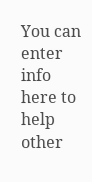You can enter info here to help other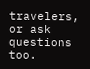travelers, or ask questions too.